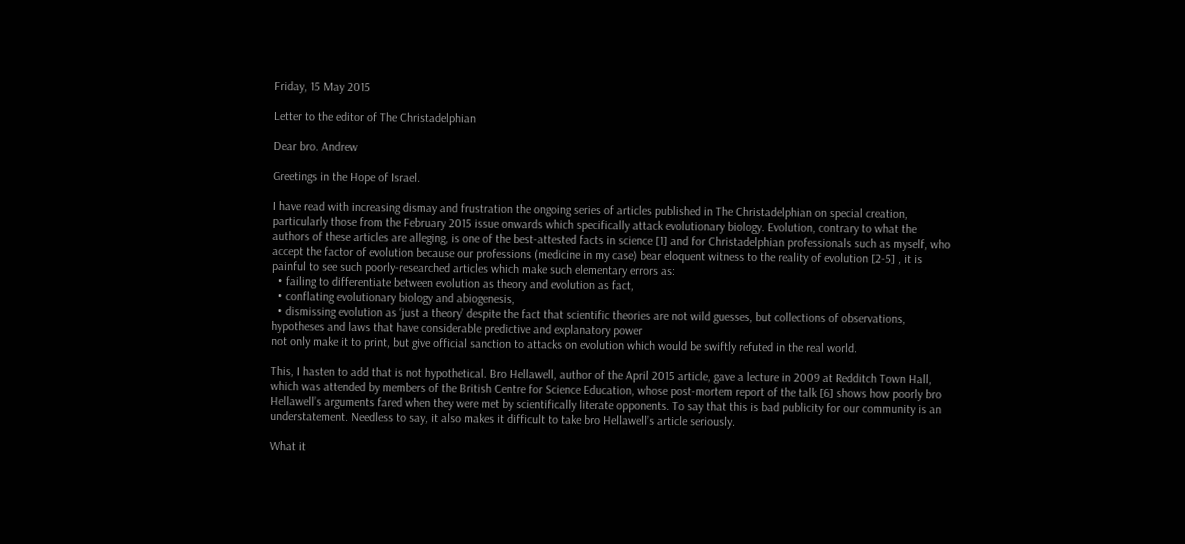Friday, 15 May 2015

Letter to the editor of The Christadelphian

Dear bro. Andrew

Greetings in the Hope of Israel.

I have read with increasing dismay and frustration the ongoing series of articles published in The Christadelphian on special creation, particularly those from the February 2015 issue onwards which specifically attack evolutionary biology. Evolution, contrary to what the authors of these articles are alleging, is one of the best-attested facts in science [1] and for Christadelphian professionals such as myself, who accept the factor of evolution because our professions (medicine in my case) bear eloquent witness to the reality of evolution [2-5] , it is painful to see such poorly-researched articles which make such elementary errors as:
  • failing to differentiate between evolution as theory and evolution as fact,
  • conflating evolutionary biology and abiogenesis,
  • dismissing evolution as ‘just a theory’ despite the fact that scientific theories are not wild guesses, but collections of observations, hypotheses and laws that have considerable predictive and explanatory power
not only make it to print, but give official sanction to attacks on evolution which would be swiftly refuted in the real world.

This, I hasten to add that is not hypothetical. Bro Hellawell, author of the April 2015 article, gave a lecture in 2009 at Redditch Town Hall, which was attended by members of the British Centre for Science Education, whose post-mortem report of the talk [6] shows how poorly bro Hellawell’s arguments fared when they were met by scientifically literate opponents. To say that this is bad publicity for our community is an understatement. Needless to say, it also makes it difficult to take bro Hellawell’s article seriously.

What it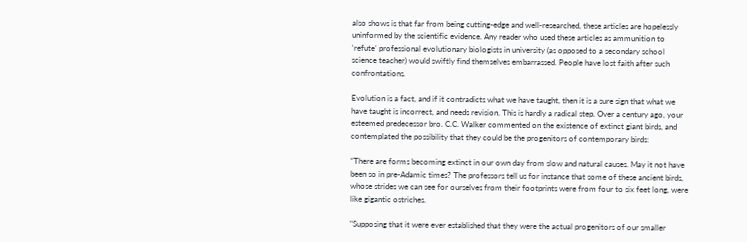also shows is that far from being cutting-edge and well-researched, these articles are hopelessly uninformed by the scientific evidence. Any reader who used these articles as ammunition to ‘refute’ professional evolutionary biologists in university (as opposed to a secondary school science teacher) would swiftly find themselves embarrassed. People have lost faith after such confrontations.

Evolution is a fact, and if it contradicts what we have taught, then it is a sure sign that what we have taught is incorrect, and needs revision. This is hardly a radical step. Over a century ago, your esteemed predecessor bro. C.C. Walker commented on the existence of extinct giant birds, and contemplated the possibility that they could be the progenitors of contemporary birds:

“There are forms becoming extinct in our own day from slow and natural causes. May it not have been so in pre-Adamic times? The professors tell us for instance that some of these ancient birds, whose strides we can see for ourselves from their footprints were from four to six feet long, were like gigantic ostriches.

"Supposing that it were ever established that they were the actual progenitors of our smaller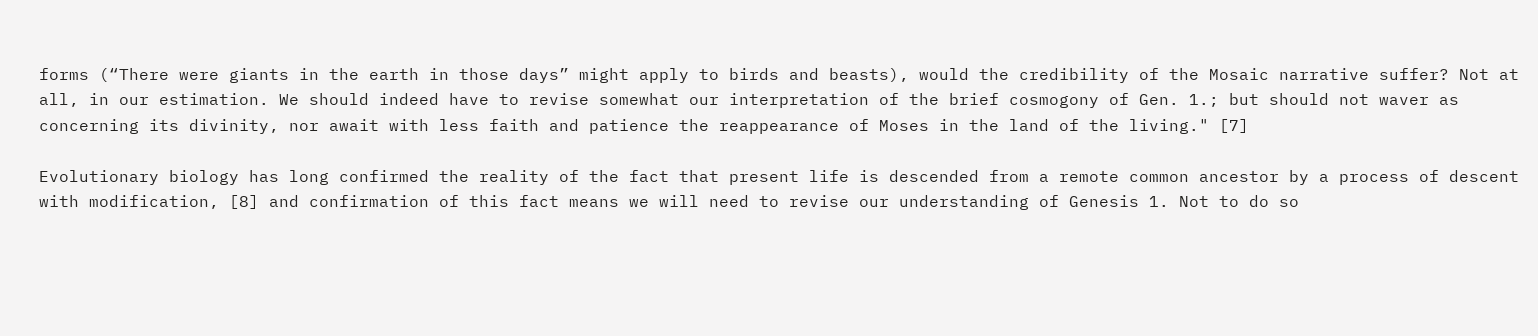forms (“There were giants in the earth in those days” might apply to birds and beasts), would the credibility of the Mosaic narrative suffer? Not at all, in our estimation. We should indeed have to revise somewhat our interpretation of the brief cosmogony of Gen. 1.; but should not waver as concerning its divinity, nor await with less faith and patience the reappearance of Moses in the land of the living." [7]

Evolutionary biology has long confirmed the reality of the fact that present life is descended from a remote common ancestor by a process of descent with modification, [8] and confirmation of this fact means we will need to revise our understanding of Genesis 1. Not to do so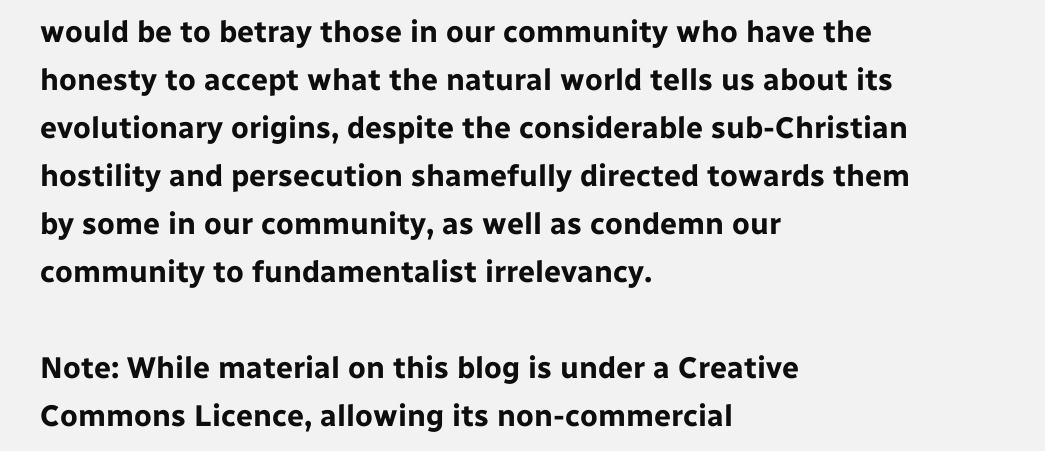would be to betray those in our community who have the honesty to accept what the natural world tells us about its evolutionary origins, despite the considerable sub-Christian hostility and persecution shamefully directed towards them by some in our community, as well as condemn our community to fundamentalist irrelevancy.

Note: While material on this blog is under a Creative Commons Licence, allowing its non-commercial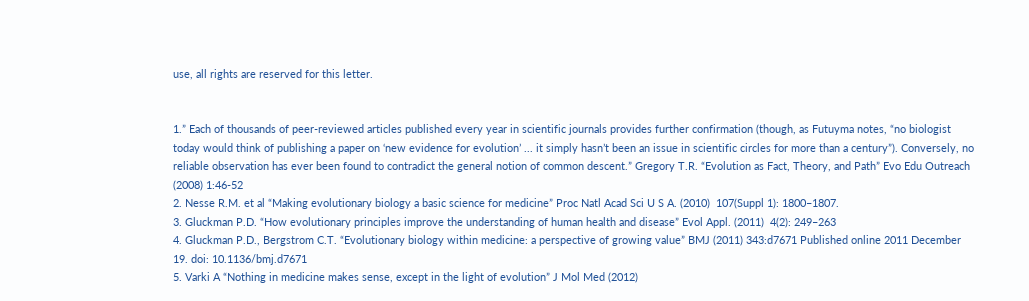use, all rights are reserved for this letter.


1.” Each of thousands of peer-reviewed articles published every year in scientific journals provides further confirmation (though, as Futuyma notes, “no biologist today would think of publishing a paper on ‘new evidence for evolution’ ... it simply hasn’t been an issue in scientific circles for more than a century”). Conversely, no reliable observation has ever been found to contradict the general notion of common descent.” Gregory T.R. “Evolution as Fact, Theory, and Path” Evo Edu Outreach (2008) 1:46-52
2. Nesse R.M. et al “Making evolutionary biology a basic science for medicine” Proc Natl Acad Sci U S A. (2010)  107(Suppl 1): 1800–1807.
3. Gluckman P.D. “How evolutionary principles improve the understanding of human health and disease” Evol Appl. (2011)  4(2): 249–263
4. Gluckman P.D., Bergstrom C.T. “Evolutionary biology within medicine: a perspective of growing value” BMJ (2011) 343:d7671 Published online 2011 December 19. doi: 10.1136/bmj.d7671
5. Varki A “Nothing in medicine makes sense, except in the light of evolution” J Mol Med (2012)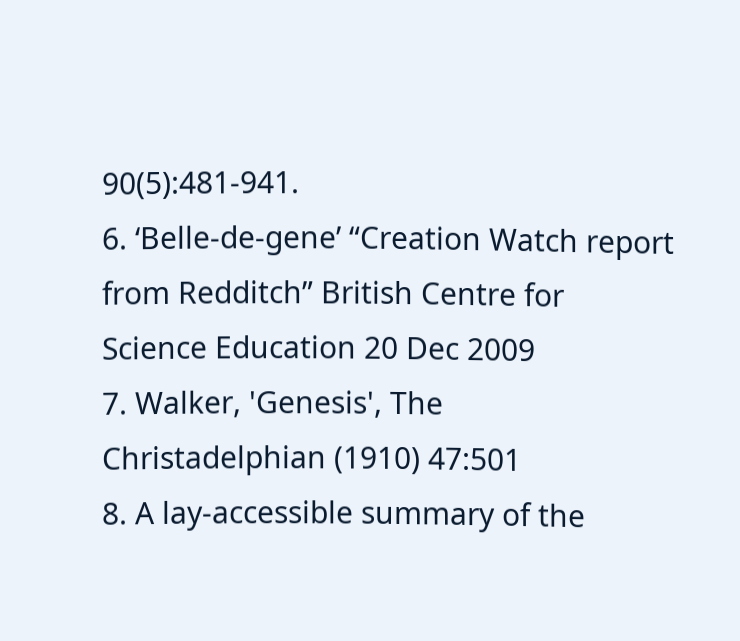90(5):481-941.
6. ‘Belle-de-gene’ “Creation Watch report from Redditch” British Centre for Science Education 20 Dec 2009
7. Walker, 'Genesis', The Christadelphian (1910) 47:501
8. A lay-accessible summary of the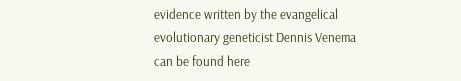evidence written by the evangelical evolutionary geneticist Dennis Venema can be found here